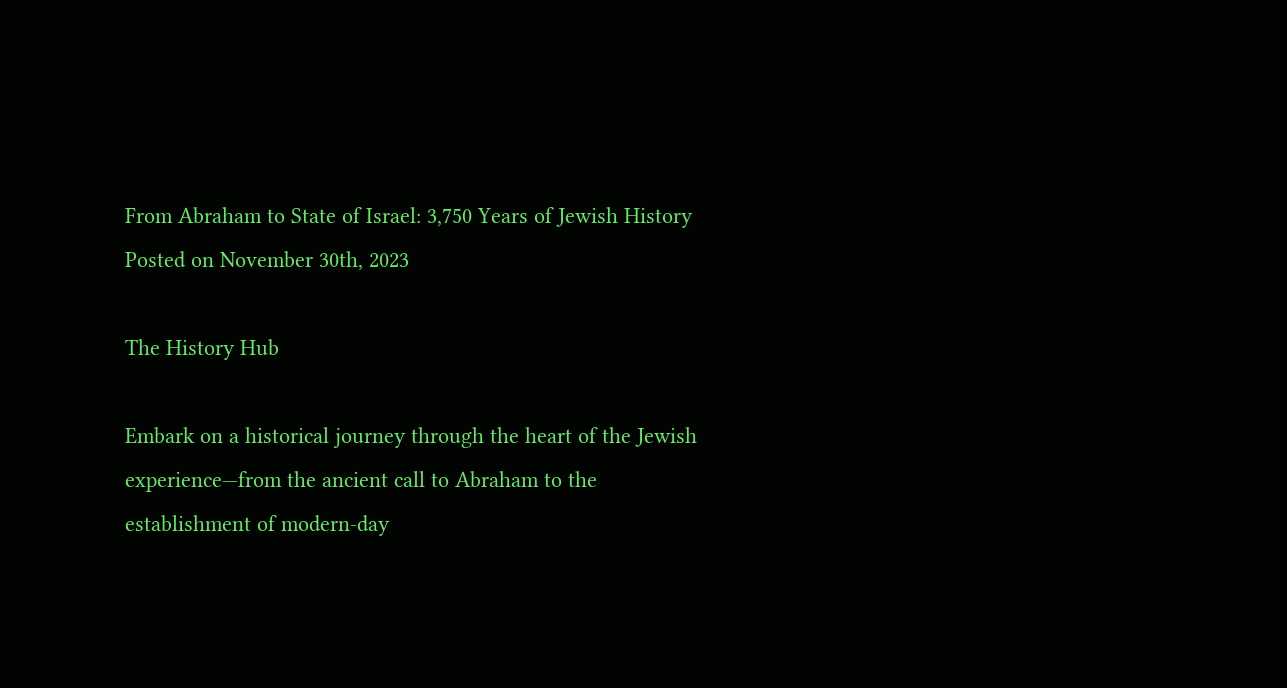From Abraham to State of Israel: 3,750 Years of Jewish History
Posted on November 30th, 2023

The History Hub

Embark on a historical journey through the heart of the Jewish experience—from the ancient call to Abraham to the establishment of modern-day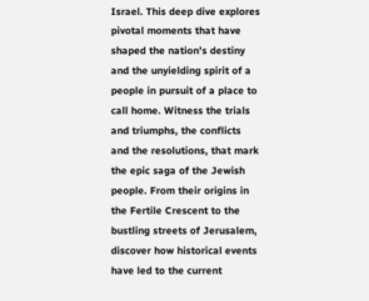Israel. This deep dive explores pivotal moments that have shaped the nation’s destiny and the unyielding spirit of a people in pursuit of a place to call home. Witness the trials and triumphs, the conflicts and the resolutions, that mark the epic saga of the Jewish people. From their origins in the Fertile Crescent to the bustling streets of Jerusalem, discover how historical events have led to the current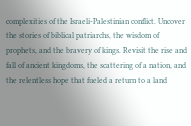complexities of the Israeli-Palestinian conflict. Uncover the stories of biblical patriarchs, the wisdom of prophets, and the bravery of kings. Revisit the rise and fall of ancient kingdoms, the scattering of a nation, and the relentless hope that fueled a return to a land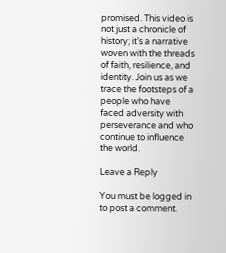promised. This video is not just a chronicle of history; it’s a narrative woven with the threads of faith, resilience, and identity. Join us as we trace the footsteps of a people who have faced adversity with perseverance and who continue to influence the world.

Leave a Reply

You must be logged in to post a comment.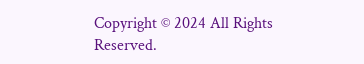Copyright © 2024 All Rights Reserved.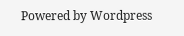Powered by Wordpress